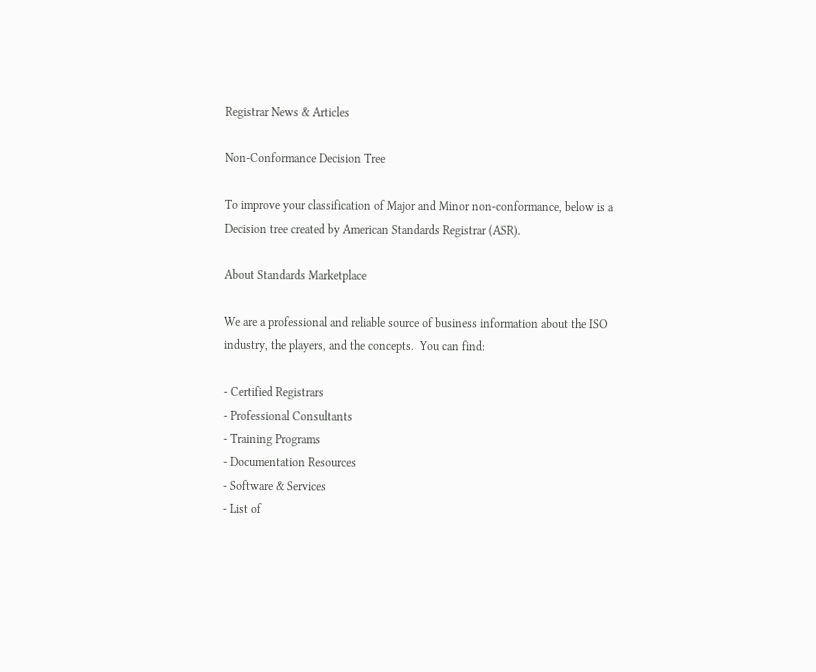Registrar News & Articles

Non-Conformance Decision Tree

To improve your classification of Major and Minor non-conformance, below is a Decision tree created by American Standards Registrar (ASR).

About Standards Marketplace

We are a professional and reliable source of business information about the ISO industry, the players, and the concepts.  You can find:

- Certified Registrars
- Professional Consultants
- Training Programs
- Documentation Resources
- Software & Services
- List of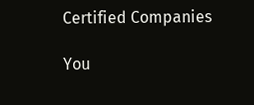Certified Companies

You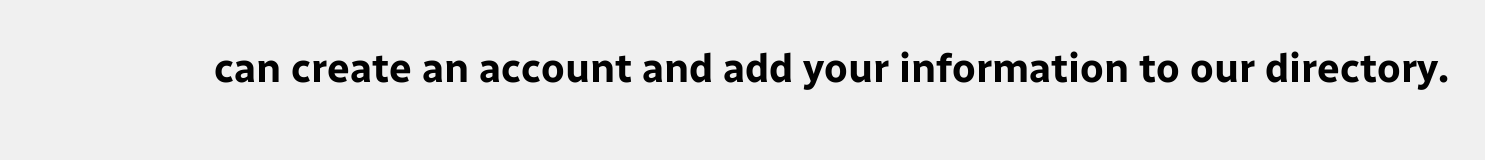can create an account and add your information to our directory.